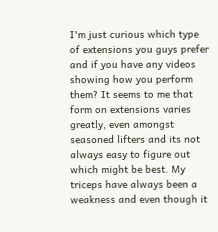I'm just curious which type of extensions you guys prefer and if you have any videos showing how you perform them? It seems to me that form on extensions varies greatly, even amongst seasoned lifters and its not always easy to figure out which might be best. My triceps have always been a weakness and even though it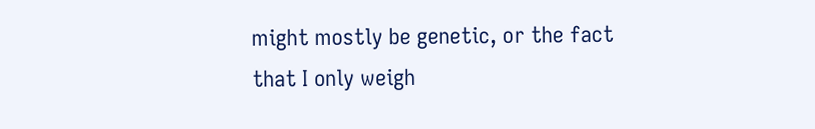might mostly be genetic, or the fact that I only weigh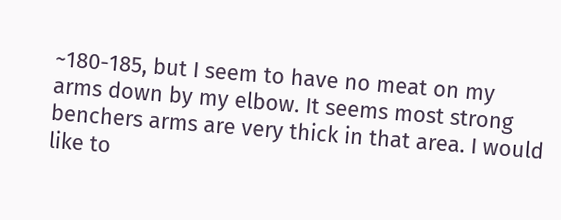~180-185, but I seem to have no meat on my arms down by my elbow. It seems most strong benchers arms are very thick in that area. I would like to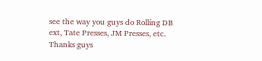see the way you guys do Rolling DB ext, Tate Presses, JM Presses, etc. Thanks guys